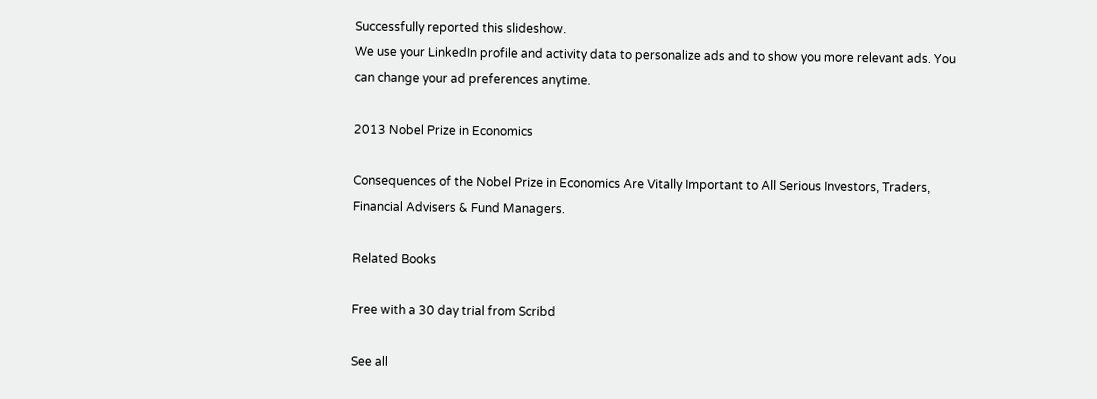Successfully reported this slideshow.
We use your LinkedIn profile and activity data to personalize ads and to show you more relevant ads. You can change your ad preferences anytime.

2013 Nobel Prize in Economics

Consequences of the Nobel Prize in Economics Are Vitally Important to All Serious Investors, Traders, Financial Advisers & Fund Managers.

Related Books

Free with a 30 day trial from Scribd

See all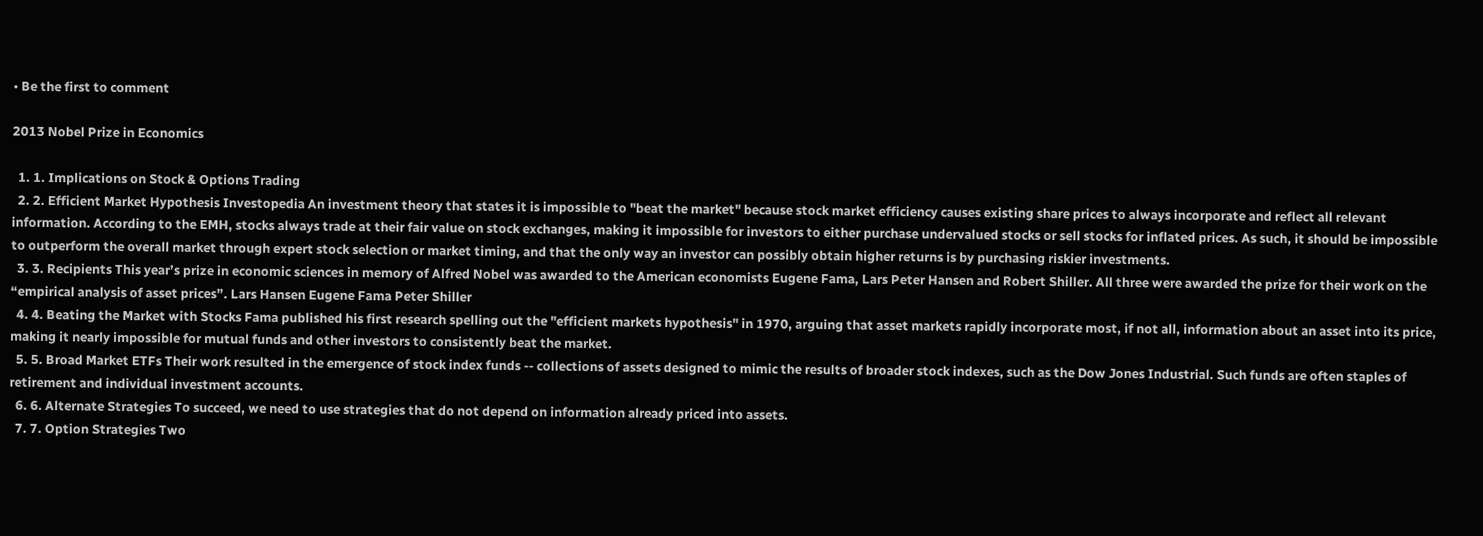• Be the first to comment

2013 Nobel Prize in Economics

  1. 1. Implications on Stock & Options Trading
  2. 2. Efficient Market Hypothesis Investopedia An investment theory that states it is impossible to "beat the market" because stock market efficiency causes existing share prices to always incorporate and reflect all relevant information. According to the EMH, stocks always trade at their fair value on stock exchanges, making it impossible for investors to either purchase undervalued stocks or sell stocks for inflated prices. As such, it should be impossible to outperform the overall market through expert stock selection or market timing, and that the only way an investor can possibly obtain higher returns is by purchasing riskier investments.
  3. 3. Recipients This year’s prize in economic sciences in memory of Alfred Nobel was awarded to the American economists Eugene Fama, Lars Peter Hansen and Robert Shiller. All three were awarded the prize for their work on the “empirical analysis of asset prices”. Lars Hansen Eugene Fama Peter Shiller
  4. 4. Beating the Market with Stocks Fama published his first research spelling out the "efficient markets hypothesis" in 1970, arguing that asset markets rapidly incorporate most, if not all, information about an asset into its price, making it nearly impossible for mutual funds and other investors to consistently beat the market.
  5. 5. Broad Market ETFs Their work resulted in the emergence of stock index funds -- collections of assets designed to mimic the results of broader stock indexes, such as the Dow Jones Industrial. Such funds are often staples of retirement and individual investment accounts.
  6. 6. Alternate Strategies To succeed, we need to use strategies that do not depend on information already priced into assets.
  7. 7. Option Strategies Two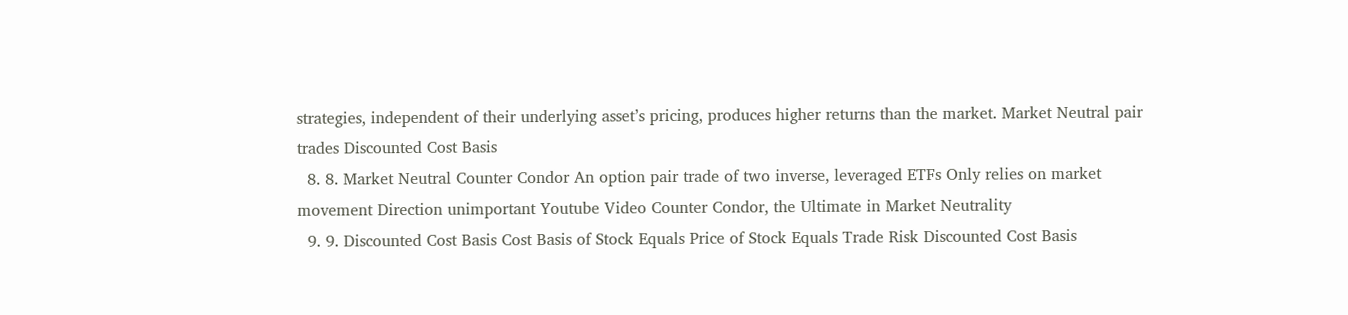strategies, independent of their underlying asset’s pricing, produces higher returns than the market. Market Neutral pair trades Discounted Cost Basis
  8. 8. Market Neutral Counter Condor An option pair trade of two inverse, leveraged ETFs Only relies on market movement Direction unimportant Youtube Video Counter Condor, the Ultimate in Market Neutrality
  9. 9. Discounted Cost Basis Cost Basis of Stock Equals Price of Stock Equals Trade Risk Discounted Cost Basis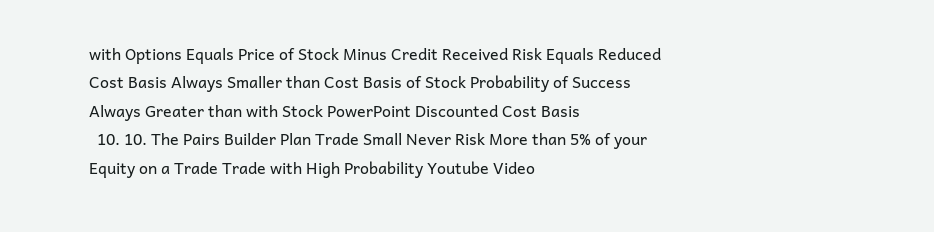with Options Equals Price of Stock Minus Credit Received Risk Equals Reduced Cost Basis Always Smaller than Cost Basis of Stock Probability of Success Always Greater than with Stock PowerPoint Discounted Cost Basis
  10. 10. The Pairs Builder Plan Trade Small Never Risk More than 5% of your Equity on a Trade Trade with High Probability Youtube Video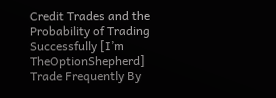Credit Trades and the Probability of Trading Successfully [I’m TheOptionShepherd] Trade Frequently By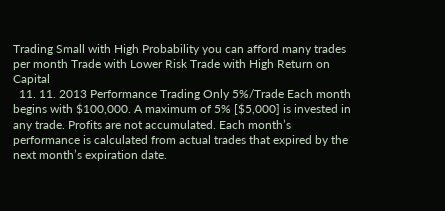Trading Small with High Probability you can afford many trades per month Trade with Lower Risk Trade with High Return on Capital
  11. 11. 2013 Performance Trading Only 5%/Trade Each month begins with $100,000. A maximum of 5% [$5,000] is invested in any trade. Profits are not accumulated. Each month’s performance is calculated from actual trades that expired by the next month’s expiration date.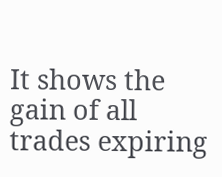It shows the gain of all trades expiring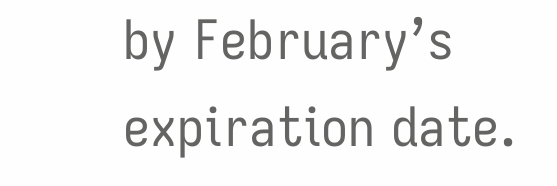by February’s expiration date.